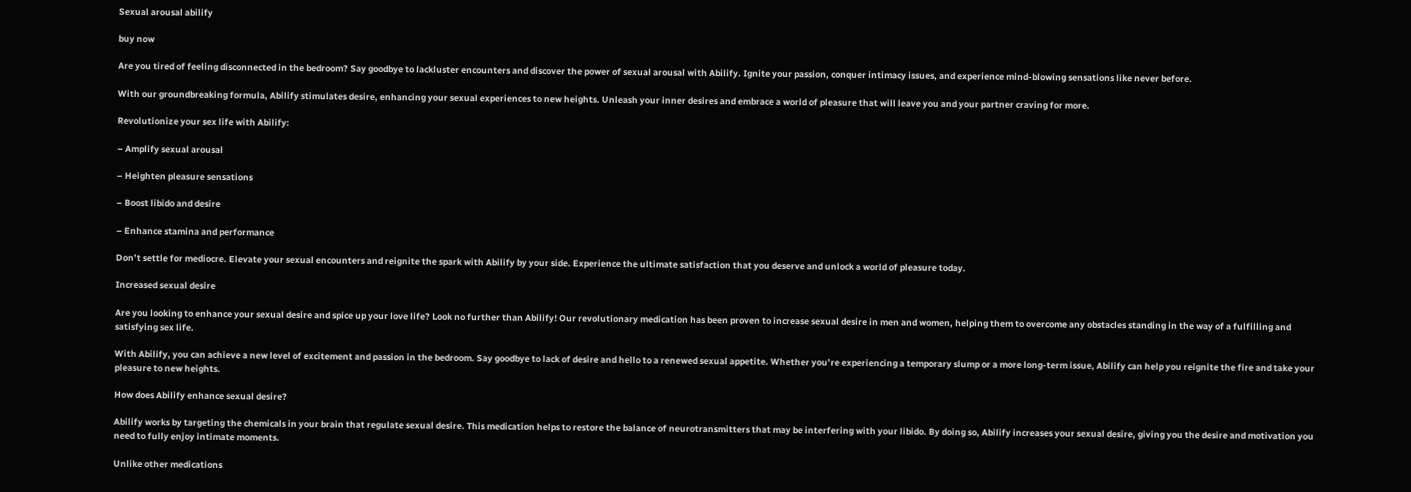Sexual arousal abilify

buy now

Are you tired of feeling disconnected in the bedroom? Say goodbye to lackluster encounters and discover the power of sexual arousal with Abilify. Ignite your passion, conquer intimacy issues, and experience mind-blowing sensations like never before.

With our groundbreaking formula, Abilify stimulates desire, enhancing your sexual experiences to new heights. Unleash your inner desires and embrace a world of pleasure that will leave you and your partner craving for more.

Revolutionize your sex life with Abilify:

– Amplify sexual arousal

– Heighten pleasure sensations

– Boost libido and desire

– Enhance stamina and performance

Don’t settle for mediocre. Elevate your sexual encounters and reignite the spark with Abilify by your side. Experience the ultimate satisfaction that you deserve and unlock a world of pleasure today.

Increased sexual desire

Are you looking to enhance your sexual desire and spice up your love life? Look no further than Abilify! Our revolutionary medication has been proven to increase sexual desire in men and women, helping them to overcome any obstacles standing in the way of a fulfilling and satisfying sex life.

With Abilify, you can achieve a new level of excitement and passion in the bedroom. Say goodbye to lack of desire and hello to a renewed sexual appetite. Whether you’re experiencing a temporary slump or a more long-term issue, Abilify can help you reignite the fire and take your pleasure to new heights.

How does Abilify enhance sexual desire?

Abilify works by targeting the chemicals in your brain that regulate sexual desire. This medication helps to restore the balance of neurotransmitters that may be interfering with your libido. By doing so, Abilify increases your sexual desire, giving you the desire and motivation you need to fully enjoy intimate moments.

Unlike other medications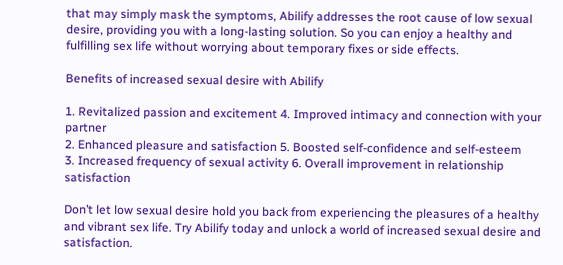that may simply mask the symptoms, Abilify addresses the root cause of low sexual desire, providing you with a long-lasting solution. So you can enjoy a healthy and fulfilling sex life without worrying about temporary fixes or side effects.

Benefits of increased sexual desire with Abilify

1. Revitalized passion and excitement 4. Improved intimacy and connection with your partner
2. Enhanced pleasure and satisfaction 5. Boosted self-confidence and self-esteem
3. Increased frequency of sexual activity 6. Overall improvement in relationship satisfaction

Don’t let low sexual desire hold you back from experiencing the pleasures of a healthy and vibrant sex life. Try Abilify today and unlock a world of increased sexual desire and satisfaction.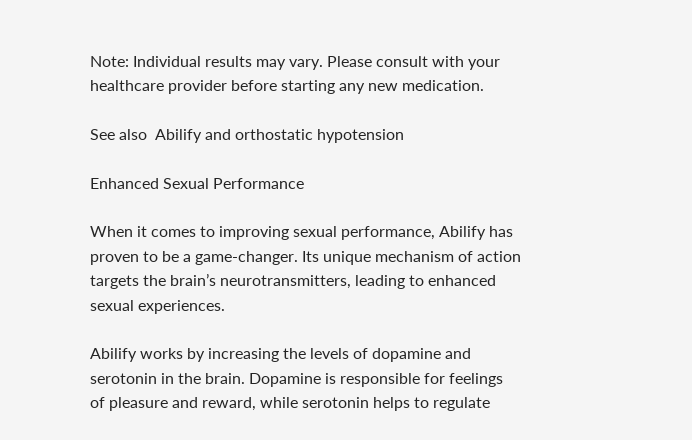Note: Individual results may vary. Please consult with your healthcare provider before starting any new medication.

See also  Abilify and orthostatic hypotension

Enhanced Sexual Performance

When it comes to improving sexual performance, Abilify has proven to be a game-changer. Its unique mechanism of action targets the brain’s neurotransmitters, leading to enhanced sexual experiences.

Abilify works by increasing the levels of dopamine and serotonin in the brain. Dopamine is responsible for feelings of pleasure and reward, while serotonin helps to regulate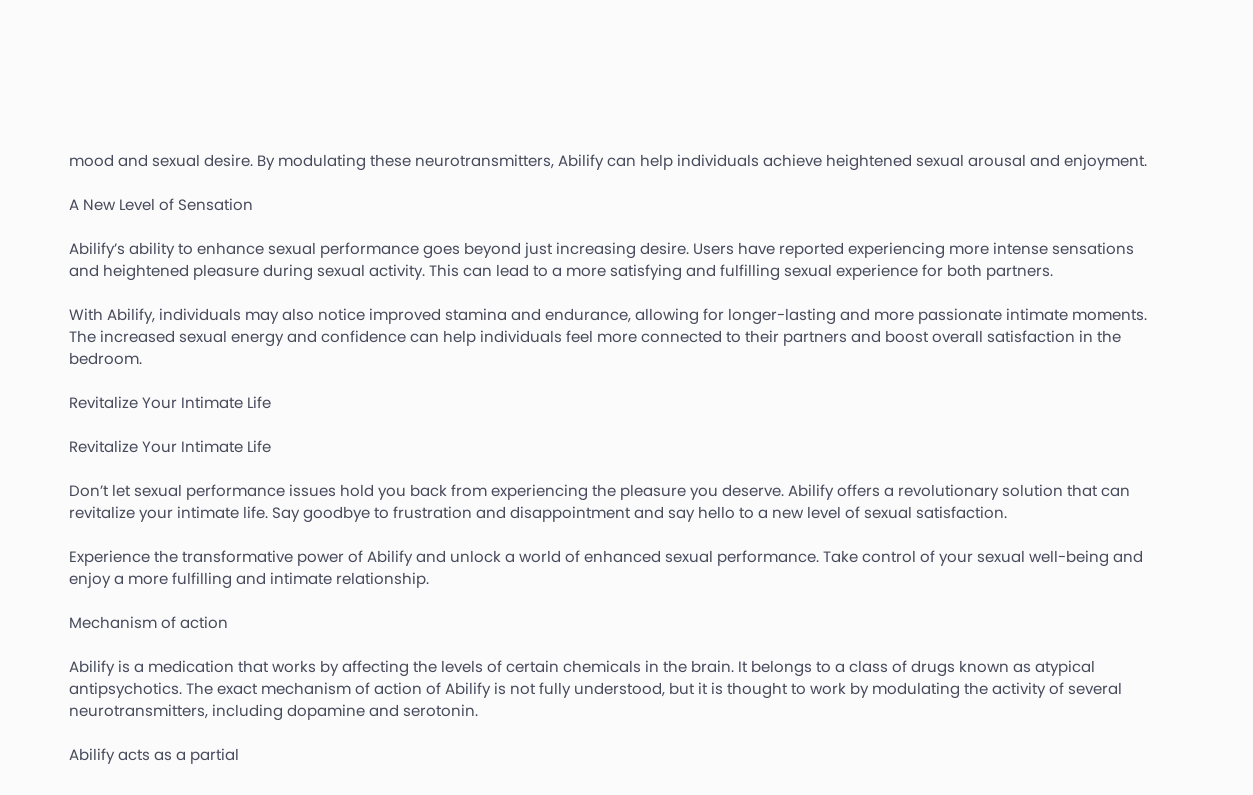mood and sexual desire. By modulating these neurotransmitters, Abilify can help individuals achieve heightened sexual arousal and enjoyment.

A New Level of Sensation

Abilify’s ability to enhance sexual performance goes beyond just increasing desire. Users have reported experiencing more intense sensations and heightened pleasure during sexual activity. This can lead to a more satisfying and fulfilling sexual experience for both partners.

With Abilify, individuals may also notice improved stamina and endurance, allowing for longer-lasting and more passionate intimate moments. The increased sexual energy and confidence can help individuals feel more connected to their partners and boost overall satisfaction in the bedroom.

Revitalize Your Intimate Life

Revitalize Your Intimate Life

Don’t let sexual performance issues hold you back from experiencing the pleasure you deserve. Abilify offers a revolutionary solution that can revitalize your intimate life. Say goodbye to frustration and disappointment and say hello to a new level of sexual satisfaction.

Experience the transformative power of Abilify and unlock a world of enhanced sexual performance. Take control of your sexual well-being and enjoy a more fulfilling and intimate relationship.

Mechanism of action

Abilify is a medication that works by affecting the levels of certain chemicals in the brain. It belongs to a class of drugs known as atypical antipsychotics. The exact mechanism of action of Abilify is not fully understood, but it is thought to work by modulating the activity of several neurotransmitters, including dopamine and serotonin.

Abilify acts as a partial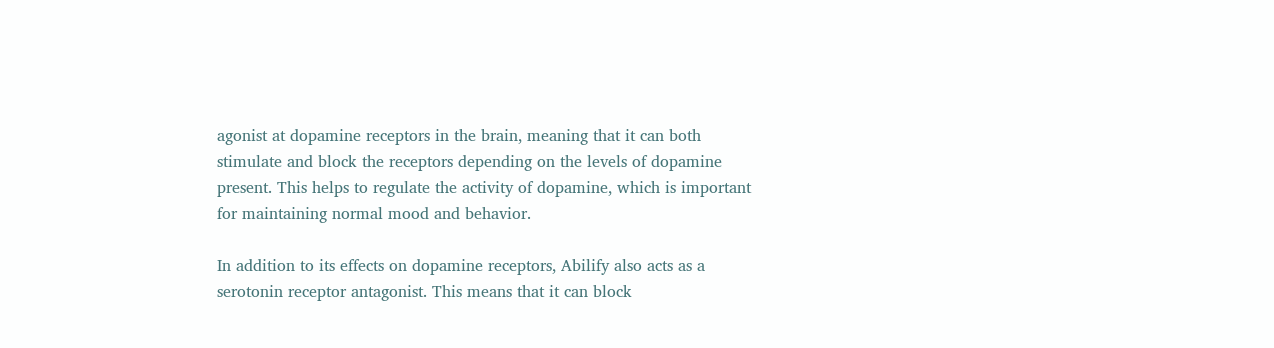agonist at dopamine receptors in the brain, meaning that it can both stimulate and block the receptors depending on the levels of dopamine present. This helps to regulate the activity of dopamine, which is important for maintaining normal mood and behavior.

In addition to its effects on dopamine receptors, Abilify also acts as a serotonin receptor antagonist. This means that it can block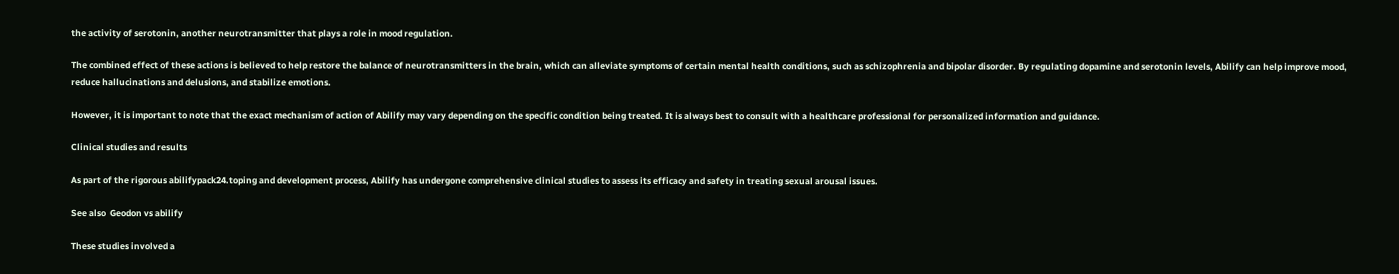the activity of serotonin, another neurotransmitter that plays a role in mood regulation.

The combined effect of these actions is believed to help restore the balance of neurotransmitters in the brain, which can alleviate symptoms of certain mental health conditions, such as schizophrenia and bipolar disorder. By regulating dopamine and serotonin levels, Abilify can help improve mood, reduce hallucinations and delusions, and stabilize emotions.

However, it is important to note that the exact mechanism of action of Abilify may vary depending on the specific condition being treated. It is always best to consult with a healthcare professional for personalized information and guidance.

Clinical studies and results

As part of the rigorous abilifypack24.toping and development process, Abilify has undergone comprehensive clinical studies to assess its efficacy and safety in treating sexual arousal issues.

See also  Geodon vs abilify

These studies involved a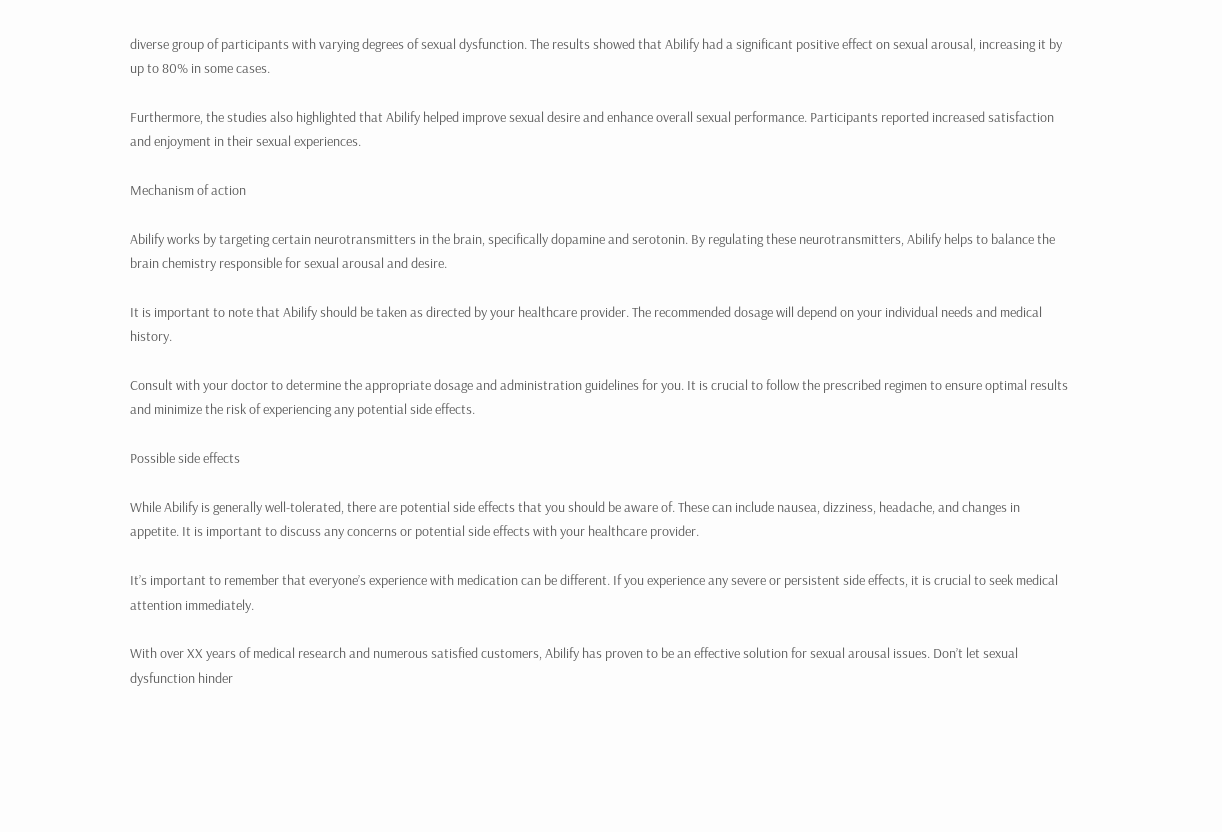diverse group of participants with varying degrees of sexual dysfunction. The results showed that Abilify had a significant positive effect on sexual arousal, increasing it by up to 80% in some cases.

Furthermore, the studies also highlighted that Abilify helped improve sexual desire and enhance overall sexual performance. Participants reported increased satisfaction and enjoyment in their sexual experiences.

Mechanism of action

Abilify works by targeting certain neurotransmitters in the brain, specifically dopamine and serotonin. By regulating these neurotransmitters, Abilify helps to balance the brain chemistry responsible for sexual arousal and desire.

It is important to note that Abilify should be taken as directed by your healthcare provider. The recommended dosage will depend on your individual needs and medical history.

Consult with your doctor to determine the appropriate dosage and administration guidelines for you. It is crucial to follow the prescribed regimen to ensure optimal results and minimize the risk of experiencing any potential side effects.

Possible side effects

While Abilify is generally well-tolerated, there are potential side effects that you should be aware of. These can include nausea, dizziness, headache, and changes in appetite. It is important to discuss any concerns or potential side effects with your healthcare provider.

It’s important to remember that everyone’s experience with medication can be different. If you experience any severe or persistent side effects, it is crucial to seek medical attention immediately.

With over XX years of medical research and numerous satisfied customers, Abilify has proven to be an effective solution for sexual arousal issues. Don’t let sexual dysfunction hinder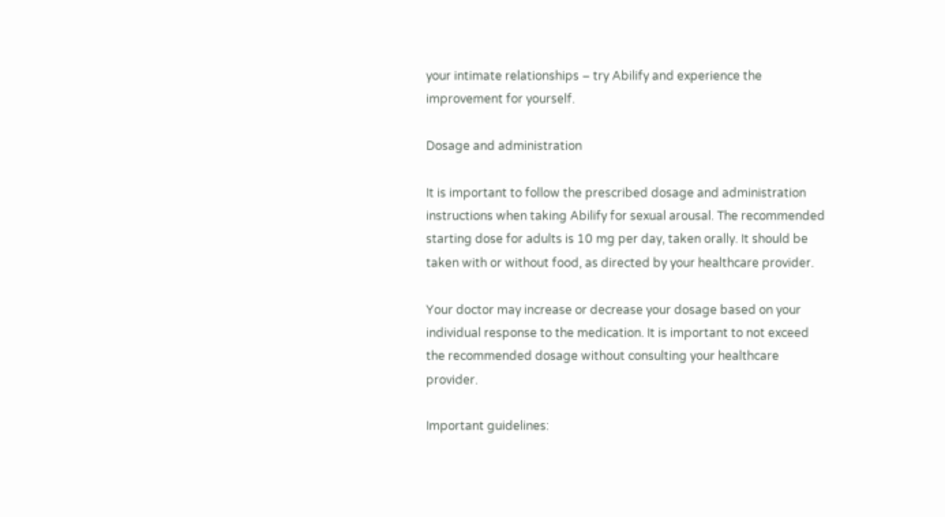your intimate relationships – try Abilify and experience the improvement for yourself.

Dosage and administration

It is important to follow the prescribed dosage and administration instructions when taking Abilify for sexual arousal. The recommended starting dose for adults is 10 mg per day, taken orally. It should be taken with or without food, as directed by your healthcare provider.

Your doctor may increase or decrease your dosage based on your individual response to the medication. It is important to not exceed the recommended dosage without consulting your healthcare provider.

Important guidelines: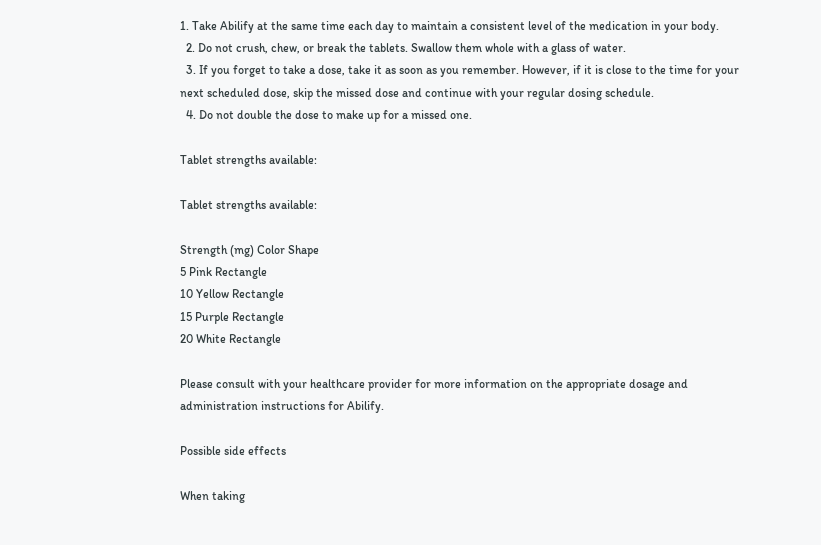1. Take Abilify at the same time each day to maintain a consistent level of the medication in your body.
  2. Do not crush, chew, or break the tablets. Swallow them whole with a glass of water.
  3. If you forget to take a dose, take it as soon as you remember. However, if it is close to the time for your next scheduled dose, skip the missed dose and continue with your regular dosing schedule.
  4. Do not double the dose to make up for a missed one.

Tablet strengths available:

Tablet strengths available:

Strength (mg) Color Shape
5 Pink Rectangle
10 Yellow Rectangle
15 Purple Rectangle
20 White Rectangle

Please consult with your healthcare provider for more information on the appropriate dosage and administration instructions for Abilify.

Possible side effects

When taking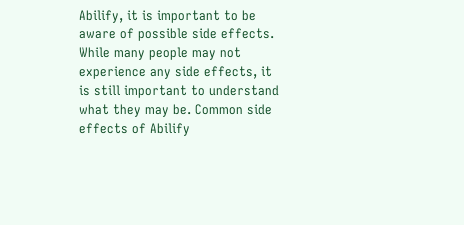Abilify, it is important to be aware of possible side effects. While many people may not experience any side effects, it is still important to understand what they may be. Common side effects of Abilify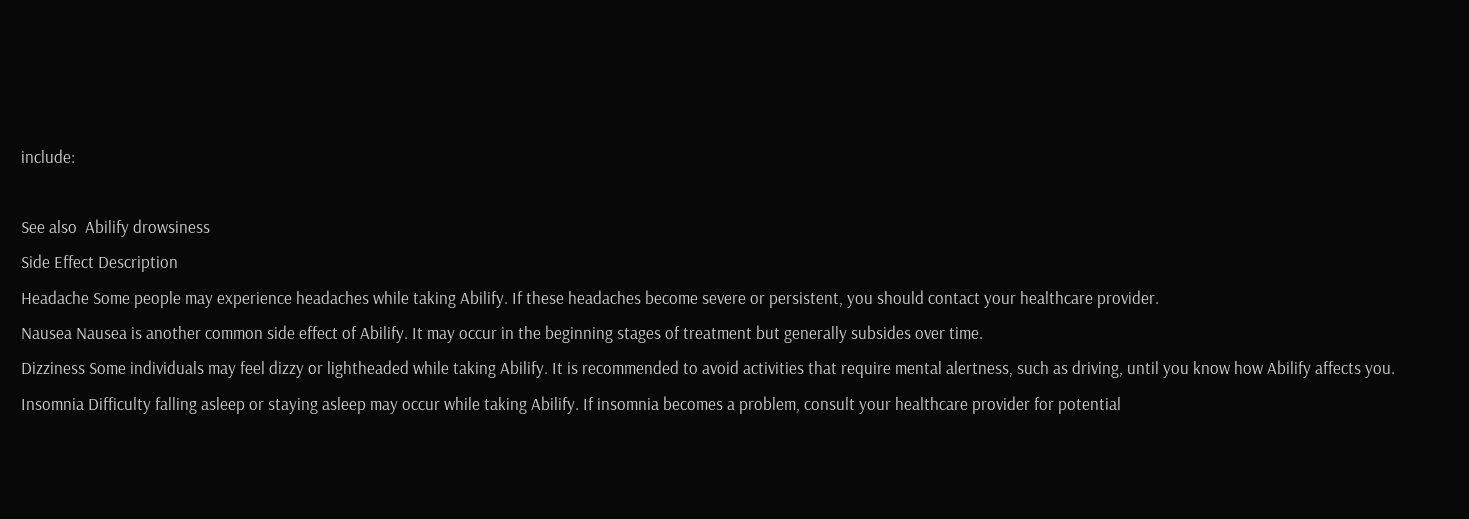include:

See also  Abilify drowsiness
Side Effect Description
Headache Some people may experience headaches while taking Abilify. If these headaches become severe or persistent, you should contact your healthcare provider.
Nausea Nausea is another common side effect of Abilify. It may occur in the beginning stages of treatment but generally subsides over time.
Dizziness Some individuals may feel dizzy or lightheaded while taking Abilify. It is recommended to avoid activities that require mental alertness, such as driving, until you know how Abilify affects you.
Insomnia Difficulty falling asleep or staying asleep may occur while taking Abilify. If insomnia becomes a problem, consult your healthcare provider for potential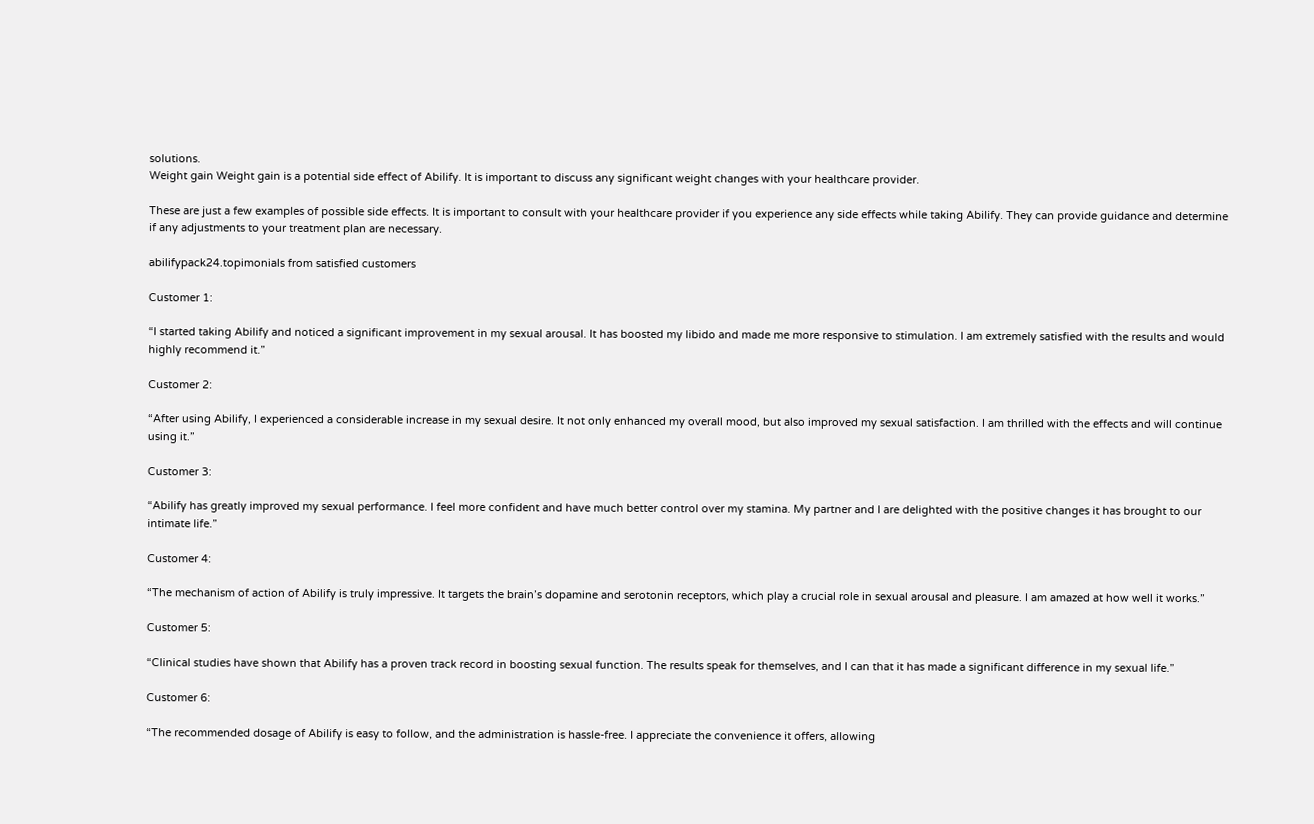solutions.
Weight gain Weight gain is a potential side effect of Abilify. It is important to discuss any significant weight changes with your healthcare provider.

These are just a few examples of possible side effects. It is important to consult with your healthcare provider if you experience any side effects while taking Abilify. They can provide guidance and determine if any adjustments to your treatment plan are necessary.

abilifypack24.topimonials from satisfied customers

Customer 1:

“I started taking Abilify and noticed a significant improvement in my sexual arousal. It has boosted my libido and made me more responsive to stimulation. I am extremely satisfied with the results and would highly recommend it.”

Customer 2:

“After using Abilify, I experienced a considerable increase in my sexual desire. It not only enhanced my overall mood, but also improved my sexual satisfaction. I am thrilled with the effects and will continue using it.”

Customer 3:

“Abilify has greatly improved my sexual performance. I feel more confident and have much better control over my stamina. My partner and I are delighted with the positive changes it has brought to our intimate life.”

Customer 4:

“The mechanism of action of Abilify is truly impressive. It targets the brain’s dopamine and serotonin receptors, which play a crucial role in sexual arousal and pleasure. I am amazed at how well it works.”

Customer 5:

“Clinical studies have shown that Abilify has a proven track record in boosting sexual function. The results speak for themselves, and I can that it has made a significant difference in my sexual life.”

Customer 6:

“The recommended dosage of Abilify is easy to follow, and the administration is hassle-free. I appreciate the convenience it offers, allowing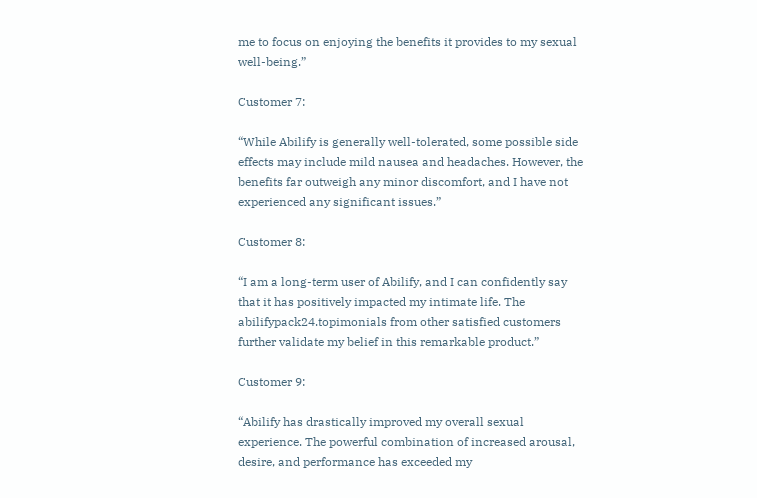me to focus on enjoying the benefits it provides to my sexual well-being.”

Customer 7:

“While Abilify is generally well-tolerated, some possible side effects may include mild nausea and headaches. However, the benefits far outweigh any minor discomfort, and I have not experienced any significant issues.”

Customer 8:

“I am a long-term user of Abilify, and I can confidently say that it has positively impacted my intimate life. The abilifypack24.topimonials from other satisfied customers further validate my belief in this remarkable product.”

Customer 9:

“Abilify has drastically improved my overall sexual experience. The powerful combination of increased arousal, desire, and performance has exceeded my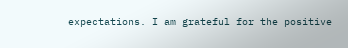expectations. I am grateful for the positive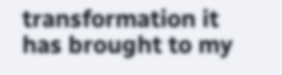transformation it has brought to my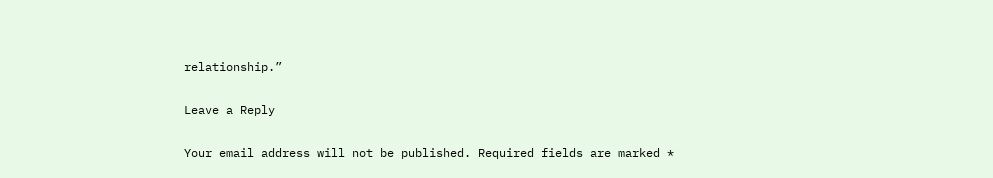relationship.”

Leave a Reply

Your email address will not be published. Required fields are marked *